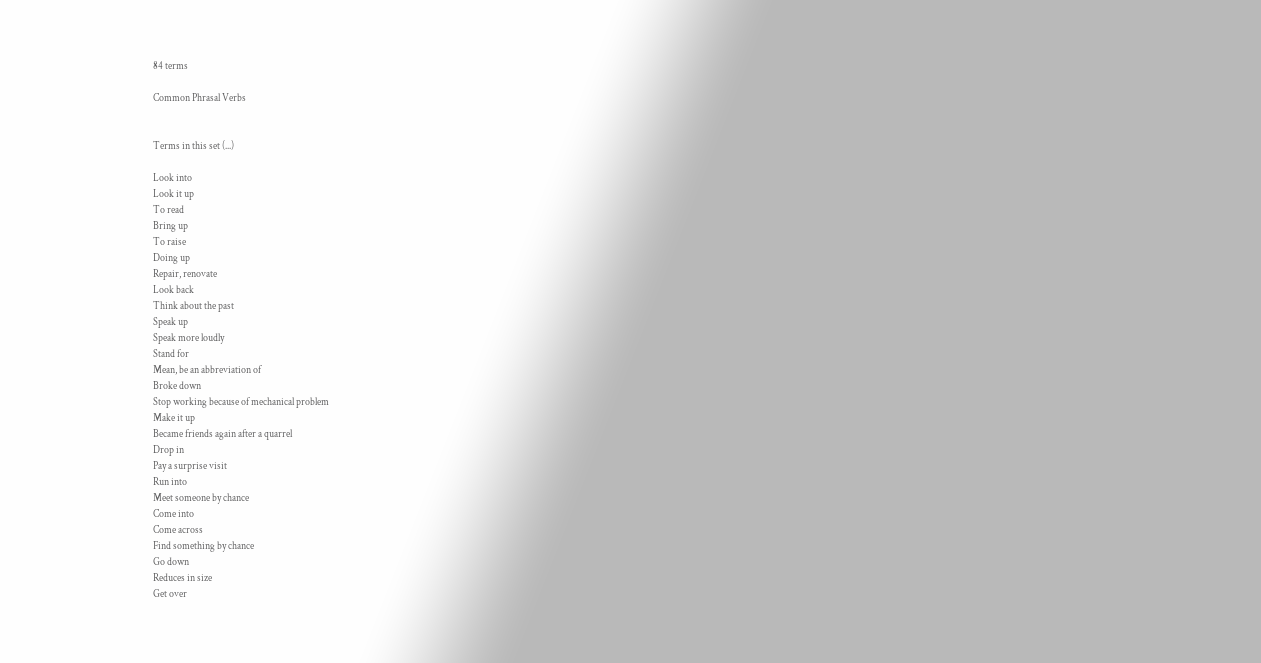84 terms

Common Phrasal Verbs


Terms in this set (...)

Look into
Look it up
To read
Bring up
To raise
Doing up
Repair, renovate
Look back
Think about the past
Speak up
Speak more loudly
Stand for
Mean, be an abbreviation of
Broke down
Stop working because of mechanical problem
Make it up
Became friends again after a quarrel
Drop in
Pay a surprise visit
Run into
Meet someone by chance
Come into
Come across
Find something by chance
Go down
Reduces in size
Get over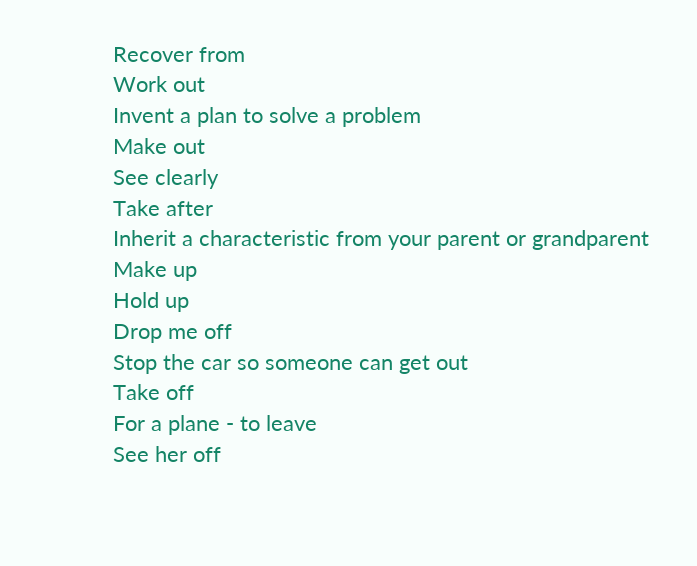Recover from
Work out
Invent a plan to solve a problem
Make out
See clearly
Take after
Inherit a characteristic from your parent or grandparent
Make up
Hold up
Drop me off
Stop the car so someone can get out
Take off
For a plane - to leave
See her off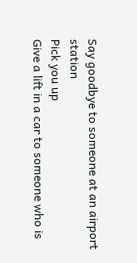Say goodbye to someone at an airport station
Pick you up
Give a lift in a car to someone who is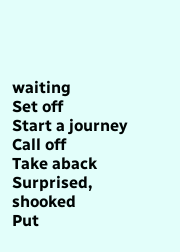waiting
Set off
Start a journey
Call off
Take aback
Surprised, shooked
Put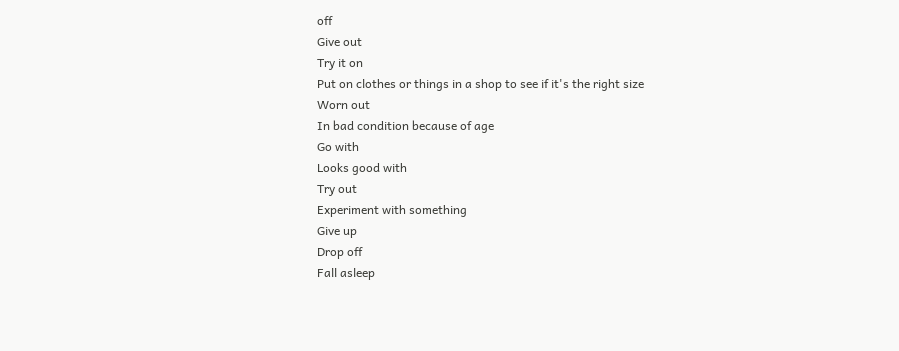off
Give out
Try it on
Put on clothes or things in a shop to see if it's the right size
Worn out
In bad condition because of age
Go with
Looks good with
Try out
Experiment with something
Give up
Drop off
Fall asleep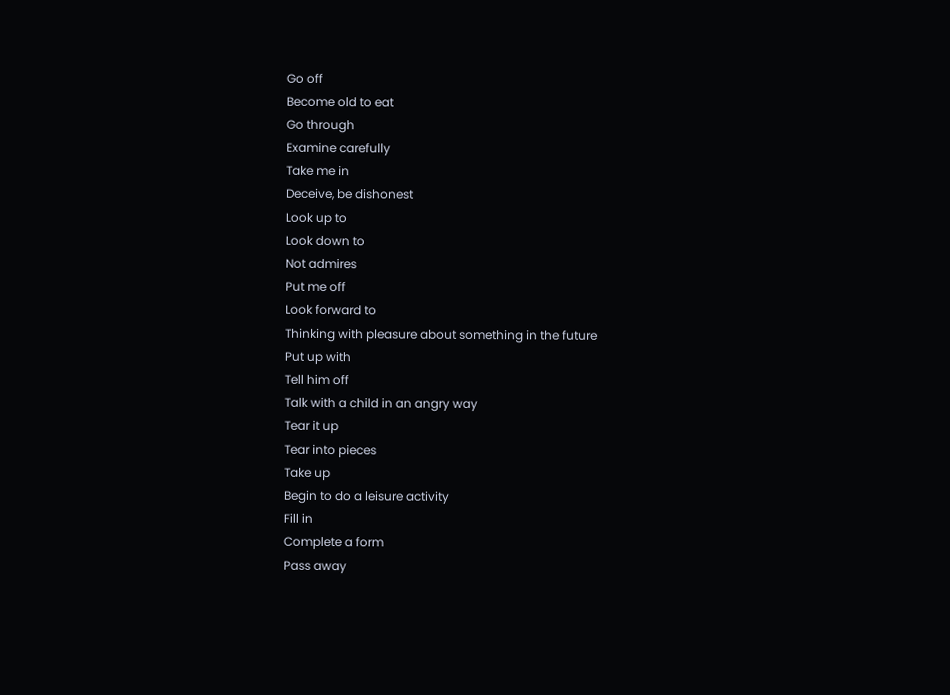Go off
Become old to eat
Go through
Examine carefully
Take me in
Deceive, be dishonest
Look up to
Look down to
Not admires
Put me off
Look forward to
Thinking with pleasure about something in the future
Put up with
Tell him off
Talk with a child in an angry way
Tear it up
Tear into pieces
Take up
Begin to do a leisure activity
Fill in
Complete a form
Pass away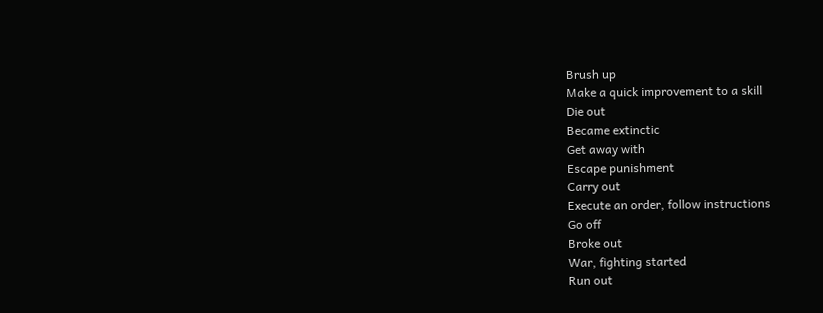Brush up
Make a quick improvement to a skill
Die out
Became extinctic
Get away with
Escape punishment
Carry out
Execute an order, follow instructions
Go off
Broke out
War, fighting started
Run out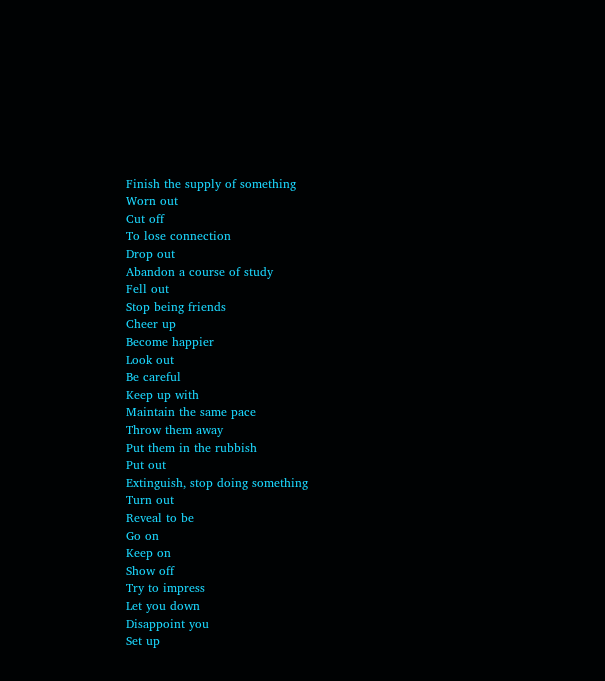Finish the supply of something
Worn out
Cut off
To lose connection
Drop out
Abandon a course of study
Fell out
Stop being friends
Cheer up
Become happier
Look out
Be careful
Keep up with
Maintain the same pace
Throw them away
Put them in the rubbish
Put out
Extinguish, stop doing something
Turn out
Reveal to be
Go on
Keep on
Show off
Try to impress
Let you down
Disappoint you
Set up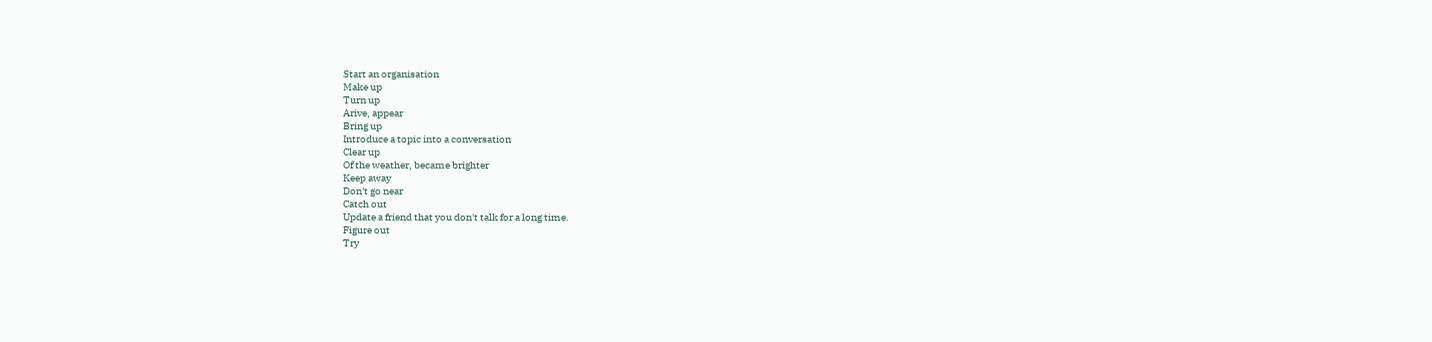Start an organisation
Make up
Turn up
Arive, appear
Bring up
Introduce a topic into a conversation
Clear up
Of the weather, became brighter
Keep away
Don't go near
Catch out
Update a friend that you don't talk for a long time.
Figure out
Try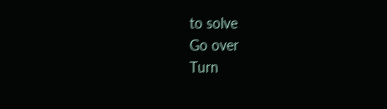to solve
Go over
Turn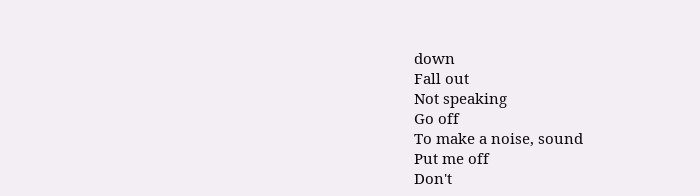down
Fall out
Not speaking
Go off
To make a noise, sound
Put me off
Don't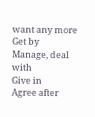want any more
Get by
Manage, deal with
Give in
Agree after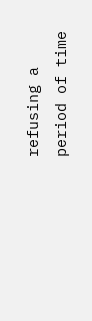refusing a period of time